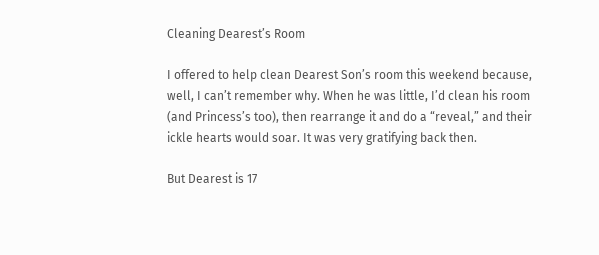Cleaning Dearest’s Room

I offered to help clean Dearest Son’s room this weekend because, well, I can’t remember why. When he was little, I’d clean his room (and Princess’s too), then rearrange it and do a “reveal,” and their ickle hearts would soar. It was very gratifying back then.

But Dearest is 17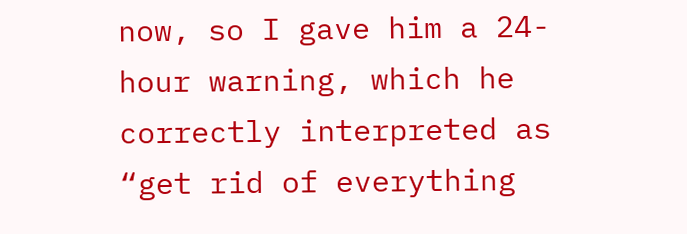now, so I gave him a 24-hour warning, which he correctly interpreted as “get rid of everything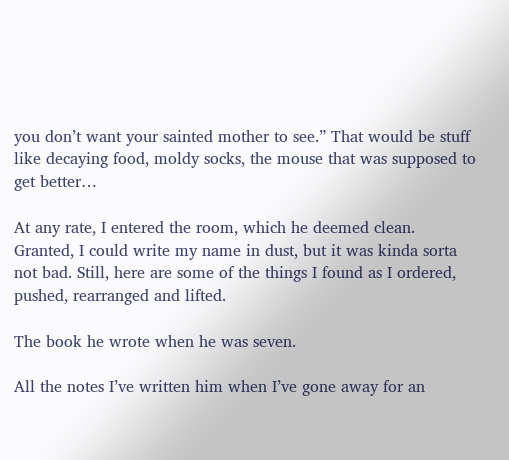you don’t want your sainted mother to see.” That would be stuff like decaying food, moldy socks, the mouse that was supposed to get better…

At any rate, I entered the room, which he deemed clean. Granted, I could write my name in dust, but it was kinda sorta not bad. Still, here are some of the things I found as I ordered, pushed, rearranged and lifted.

The book he wrote when he was seven.

All the notes I’ve written him when I’ve gone away for an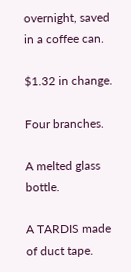overnight, saved in a coffee can.

$1.32 in change.

Four branches.

A melted glass bottle.

A TARDIS made of duct tape.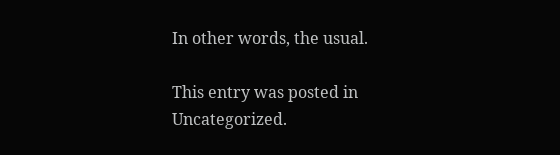In other words, the usual.

This entry was posted in Uncategorized.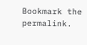Bookmark the permalink.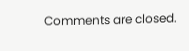Comments are closed.